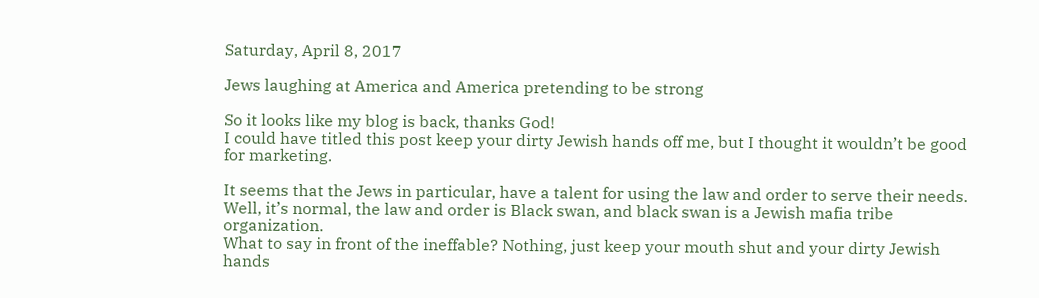Saturday, April 8, 2017

Jews laughing at America and America pretending to be strong

So it looks like my blog is back, thanks God!
I could have titled this post keep your dirty Jewish hands off me, but I thought it wouldn’t be good for marketing.

It seems that the Jews in particular, have a talent for using the law and order to serve their needs. Well, it’s normal, the law and order is Black swan, and black swan is a Jewish mafia tribe organization.
What to say in front of the ineffable? Nothing, just keep your mouth shut and your dirty Jewish hands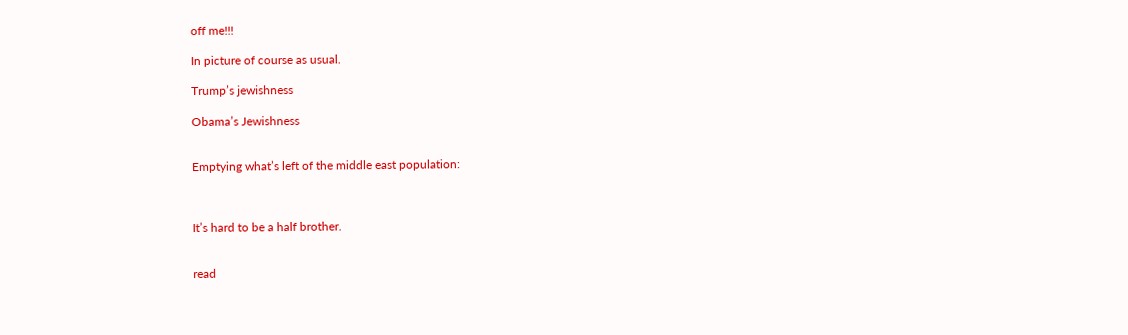off me!!!

In picture of course as usual.

Trump’s jewishness

Obama’s Jewishness


Emptying what’s left of the middle east population:



It’s hard to be a half brother.


read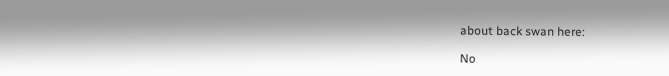about back swan here:

No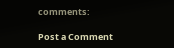comments:

Post a Comment